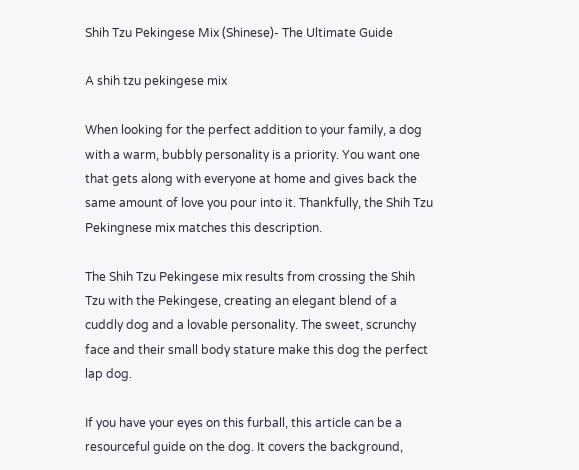Shih Tzu Pekingese Mix (Shinese)- The Ultimate Guide

A shih tzu pekingese mix

When looking for the perfect addition to your family, a dog with a warm, bubbly personality is a priority. You want one that gets along with everyone at home and gives back the same amount of love you pour into it. Thankfully, the Shih Tzu Pekingnese mix matches this description.

The Shih Tzu Pekingese mix results from crossing the Shih Tzu with the Pekingese, creating an elegant blend of a cuddly dog and a lovable personality. The sweet, scrunchy face and their small body stature make this dog the perfect lap dog.

If you have your eyes on this furball, this article can be a resourceful guide on the dog. It covers the background,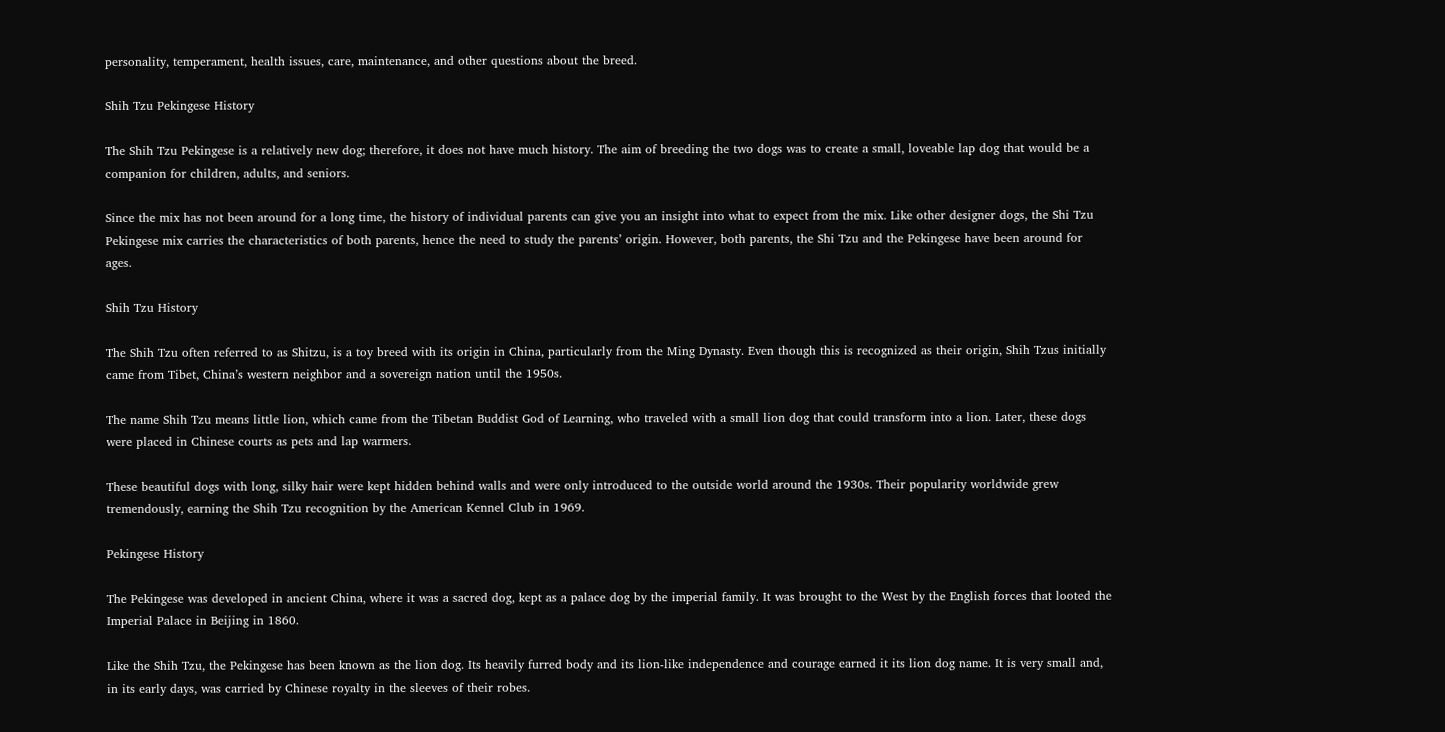personality, temperament, health issues, care, maintenance, and other questions about the breed.

Shih Tzu Pekingese History

The Shih Tzu Pekingese is a relatively new dog; therefore, it does not have much history. The aim of breeding the two dogs was to create a small, loveable lap dog that would be a companion for children, adults, and seniors.

Since the mix has not been around for a long time, the history of individual parents can give you an insight into what to expect from the mix. Like other designer dogs, the Shi Tzu Pekingese mix carries the characteristics of both parents, hence the need to study the parents’ origin. However, both parents, the Shi Tzu and the Pekingese have been around for ages.

Shih Tzu History

The Shih Tzu often referred to as Shitzu, is a toy breed with its origin in China, particularly from the Ming Dynasty. Even though this is recognized as their origin, Shih Tzus initially came from Tibet, China’s western neighbor and a sovereign nation until the 1950s.

The name Shih Tzu means little lion, which came from the Tibetan Buddist God of Learning, who traveled with a small lion dog that could transform into a lion. Later, these dogs were placed in Chinese courts as pets and lap warmers.

These beautiful dogs with long, silky hair were kept hidden behind walls and were only introduced to the outside world around the 1930s. Their popularity worldwide grew tremendously, earning the Shih Tzu recognition by the American Kennel Club in 1969.

Pekingese History

The Pekingese was developed in ancient China, where it was a sacred dog, kept as a palace dog by the imperial family. It was brought to the West by the English forces that looted the Imperial Palace in Beijing in 1860.

Like the Shih Tzu, the Pekingese has been known as the lion dog. Its heavily furred body and its lion-like independence and courage earned it its lion dog name. It is very small and, in its early days, was carried by Chinese royalty in the sleeves of their robes.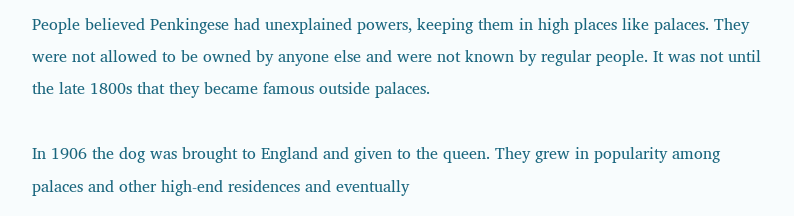People believed Penkingese had unexplained powers, keeping them in high places like palaces. They were not allowed to be owned by anyone else and were not known by regular people. It was not until the late 1800s that they became famous outside palaces.

In 1906 the dog was brought to England and given to the queen. They grew in popularity among palaces and other high-end residences and eventually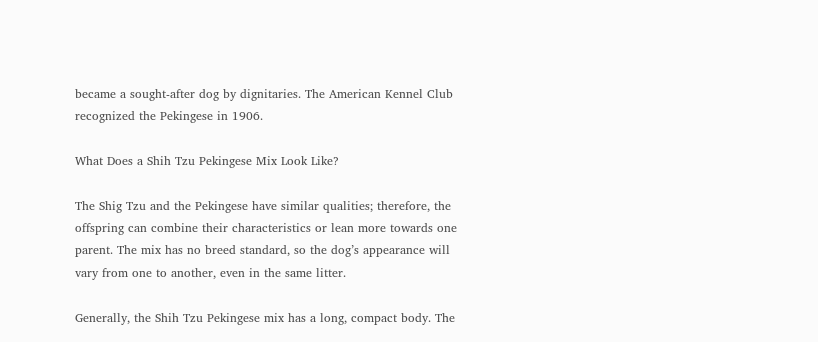became a sought-after dog by dignitaries. The American Kennel Club recognized the Pekingese in 1906.

What Does a Shih Tzu Pekingese Mix Look Like?

The Shig Tzu and the Pekingese have similar qualities; therefore, the offspring can combine their characteristics or lean more towards one parent. The mix has no breed standard, so the dog’s appearance will vary from one to another, even in the same litter.

Generally, the Shih Tzu Pekingese mix has a long, compact body. The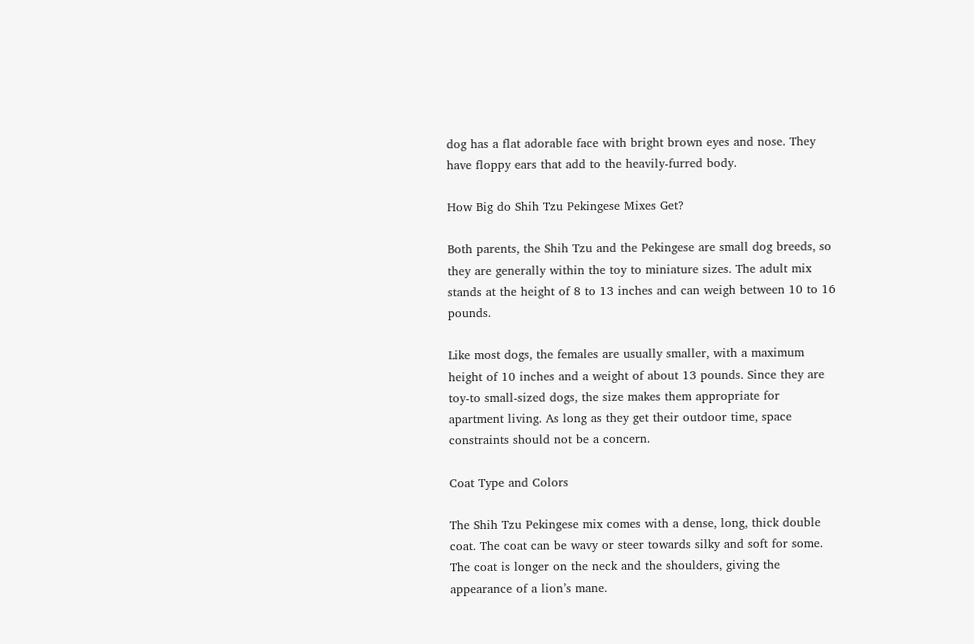dog has a flat adorable face with bright brown eyes and nose. They have floppy ears that add to the heavily-furred body.

How Big do Shih Tzu Pekingese Mixes Get?

Both parents, the Shih Tzu and the Pekingese are small dog breeds, so they are generally within the toy to miniature sizes. The adult mix stands at the height of 8 to 13 inches and can weigh between 10 to 16 pounds.

Like most dogs, the females are usually smaller, with a maximum height of 10 inches and a weight of about 13 pounds. Since they are toy-to small-sized dogs, the size makes them appropriate for apartment living. As long as they get their outdoor time, space constraints should not be a concern.

Coat Type and Colors

The Shih Tzu Pekingese mix comes with a dense, long, thick double coat. The coat can be wavy or steer towards silky and soft for some. The coat is longer on the neck and the shoulders, giving the appearance of a lion’s mane.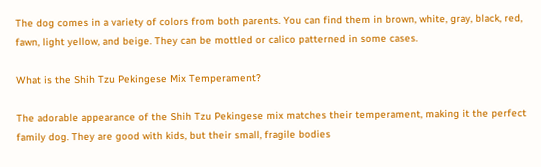The dog comes in a variety of colors from both parents. You can find them in brown, white, gray, black, red, fawn, light yellow, and beige. They can be mottled or calico patterned in some cases.

What is the Shih Tzu Pekingese Mix Temperament?

The adorable appearance of the Shih Tzu Pekingese mix matches their temperament, making it the perfect family dog. They are good with kids, but their small, fragile bodies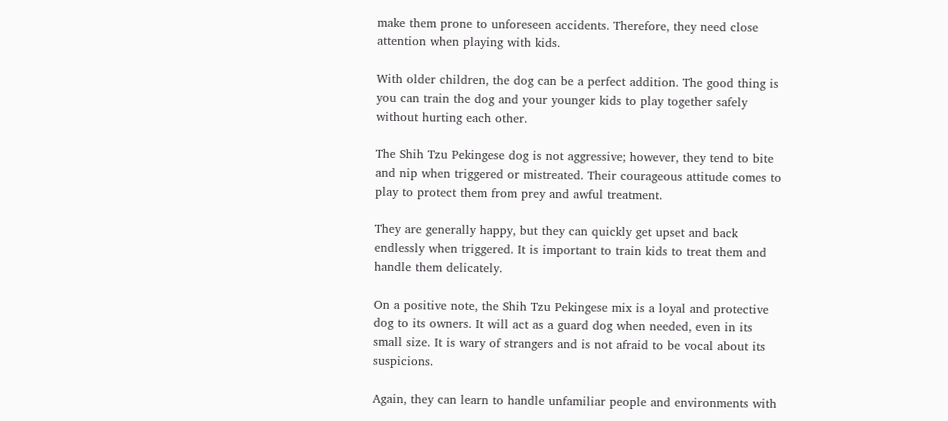make them prone to unforeseen accidents. Therefore, they need close attention when playing with kids.

With older children, the dog can be a perfect addition. The good thing is you can train the dog and your younger kids to play together safely without hurting each other.

The Shih Tzu Pekingese dog is not aggressive; however, they tend to bite and nip when triggered or mistreated. Their courageous attitude comes to play to protect them from prey and awful treatment.

They are generally happy, but they can quickly get upset and back endlessly when triggered. It is important to train kids to treat them and handle them delicately.

On a positive note, the Shih Tzu Pekingese mix is a loyal and protective dog to its owners. It will act as a guard dog when needed, even in its small size. It is wary of strangers and is not afraid to be vocal about its suspicions.

Again, they can learn to handle unfamiliar people and environments with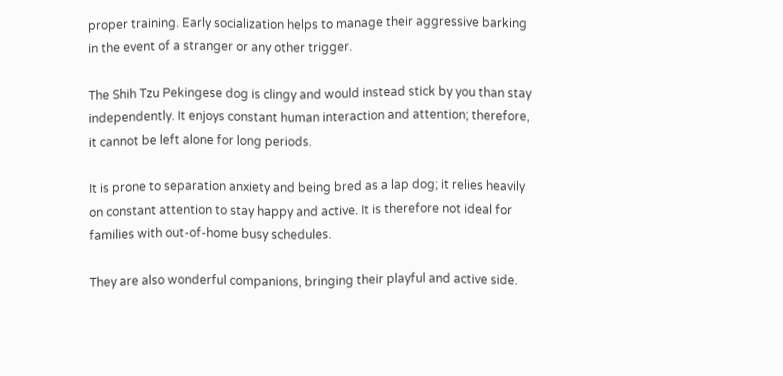proper training. Early socialization helps to manage their aggressive barking in the event of a stranger or any other trigger.

The Shih Tzu Pekingese dog is clingy and would instead stick by you than stay independently. It enjoys constant human interaction and attention; therefore, it cannot be left alone for long periods.

It is prone to separation anxiety and being bred as a lap dog; it relies heavily on constant attention to stay happy and active. It is therefore not ideal for families with out-of-home busy schedules.

They are also wonderful companions, bringing their playful and active side.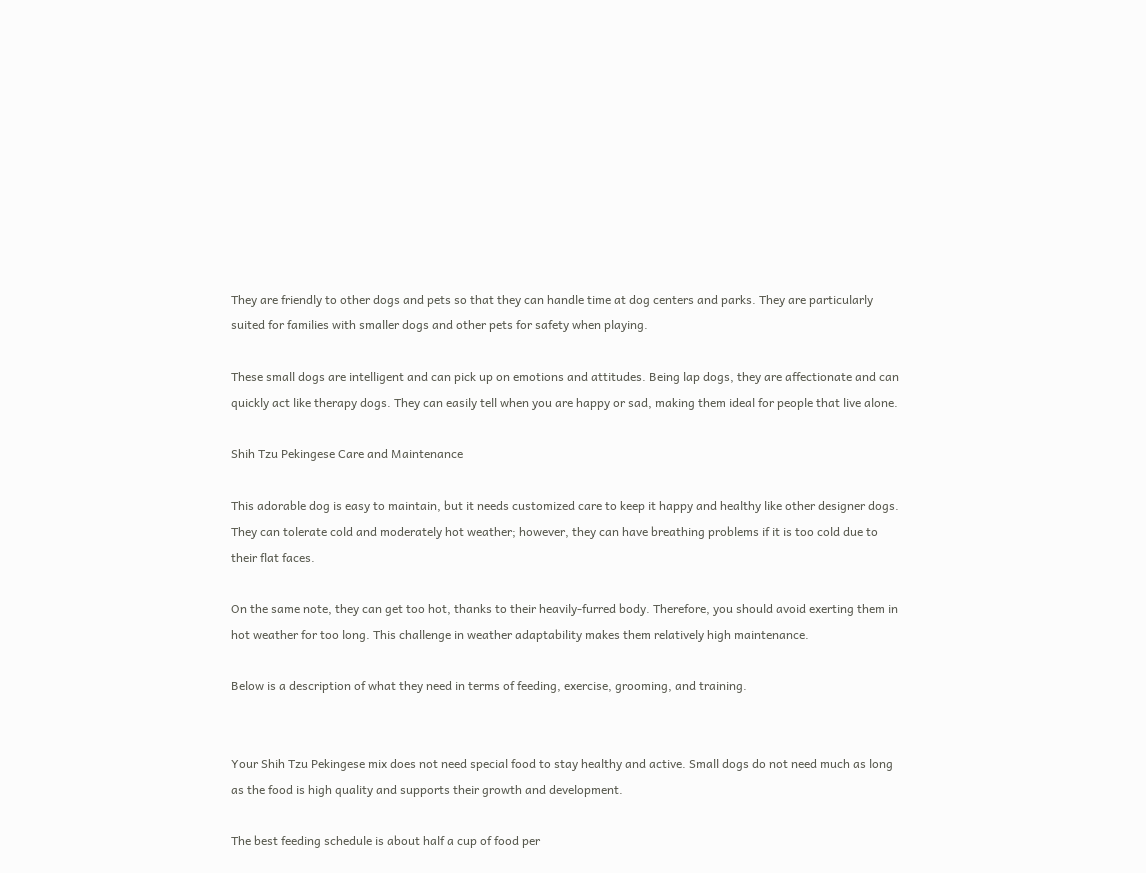They are friendly to other dogs and pets so that they can handle time at dog centers and parks. They are particularly suited for families with smaller dogs and other pets for safety when playing.

These small dogs are intelligent and can pick up on emotions and attitudes. Being lap dogs, they are affectionate and can quickly act like therapy dogs. They can easily tell when you are happy or sad, making them ideal for people that live alone.

Shih Tzu Pekingese Care and Maintenance

This adorable dog is easy to maintain, but it needs customized care to keep it happy and healthy like other designer dogs. They can tolerate cold and moderately hot weather; however, they can have breathing problems if it is too cold due to their flat faces.

On the same note, they can get too hot, thanks to their heavily-furred body. Therefore, you should avoid exerting them in hot weather for too long. This challenge in weather adaptability makes them relatively high maintenance.

Below is a description of what they need in terms of feeding, exercise, grooming, and training.


Your Shih Tzu Pekingese mix does not need special food to stay healthy and active. Small dogs do not need much as long as the food is high quality and supports their growth and development.

The best feeding schedule is about half a cup of food per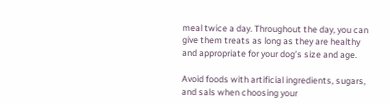meal twice a day. Throughout the day, you can give them treats as long as they are healthy and appropriate for your dog’s size and age.

Avoid foods with artificial ingredients, sugars, and sals when choosing your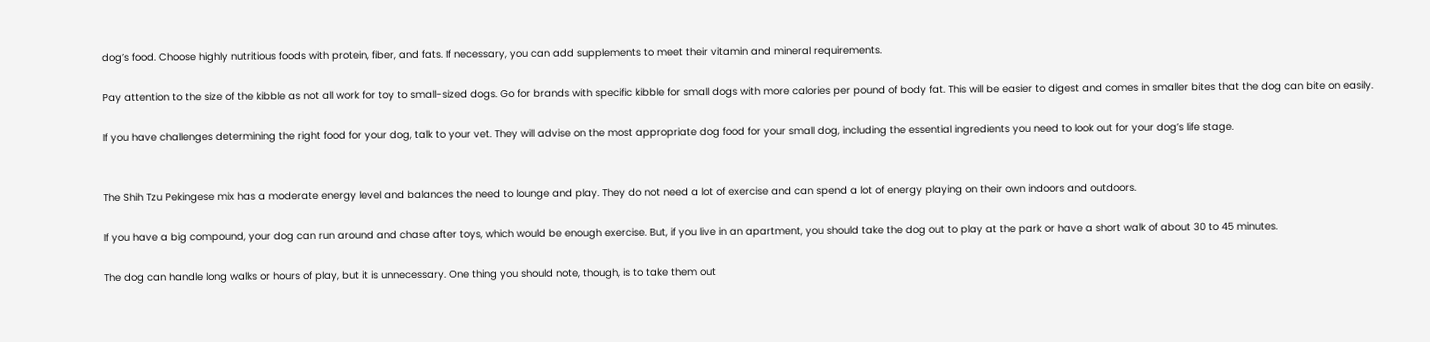dog’s food. Choose highly nutritious foods with protein, fiber, and fats. If necessary, you can add supplements to meet their vitamin and mineral requirements.

Pay attention to the size of the kibble as not all work for toy to small-sized dogs. Go for brands with specific kibble for small dogs with more calories per pound of body fat. This will be easier to digest and comes in smaller bites that the dog can bite on easily.

If you have challenges determining the right food for your dog, talk to your vet. They will advise on the most appropriate dog food for your small dog, including the essential ingredients you need to look out for your dog’s life stage.


The Shih Tzu Pekingese mix has a moderate energy level and balances the need to lounge and play. They do not need a lot of exercise and can spend a lot of energy playing on their own indoors and outdoors.

If you have a big compound, your dog can run around and chase after toys, which would be enough exercise. But, if you live in an apartment, you should take the dog out to play at the park or have a short walk of about 30 to 45 minutes.

The dog can handle long walks or hours of play, but it is unnecessary. One thing you should note, though, is to take them out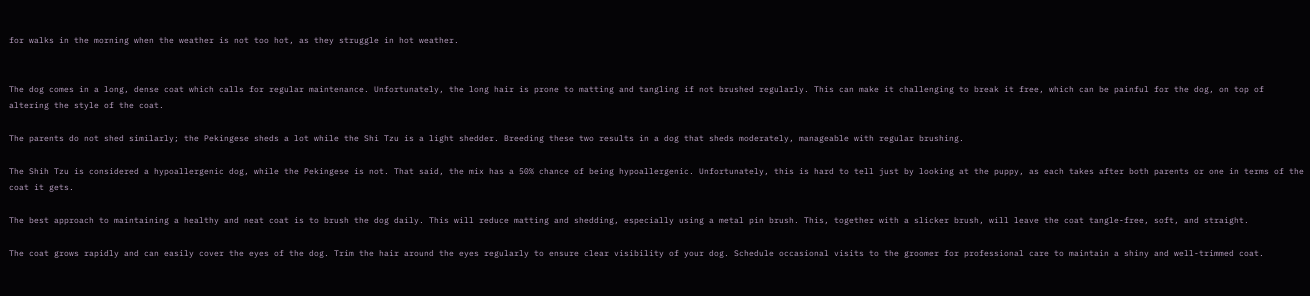for walks in the morning when the weather is not too hot, as they struggle in hot weather.


The dog comes in a long, dense coat which calls for regular maintenance. Unfortunately, the long hair is prone to matting and tangling if not brushed regularly. This can make it challenging to break it free, which can be painful for the dog, on top of altering the style of the coat.

The parents do not shed similarly; the Pekingese sheds a lot while the Shi Tzu is a light shedder. Breeding these two results in a dog that sheds moderately, manageable with regular brushing.

The Shih Tzu is considered a hypoallergenic dog, while the Pekingese is not. That said, the mix has a 50% chance of being hypoallergenic. Unfortunately, this is hard to tell just by looking at the puppy, as each takes after both parents or one in terms of the coat it gets.

The best approach to maintaining a healthy and neat coat is to brush the dog daily. This will reduce matting and shedding, especially using a metal pin brush. This, together with a slicker brush, will leave the coat tangle-free, soft, and straight.

The coat grows rapidly and can easily cover the eyes of the dog. Trim the hair around the eyes regularly to ensure clear visibility of your dog. Schedule occasional visits to the groomer for professional care to maintain a shiny and well-trimmed coat.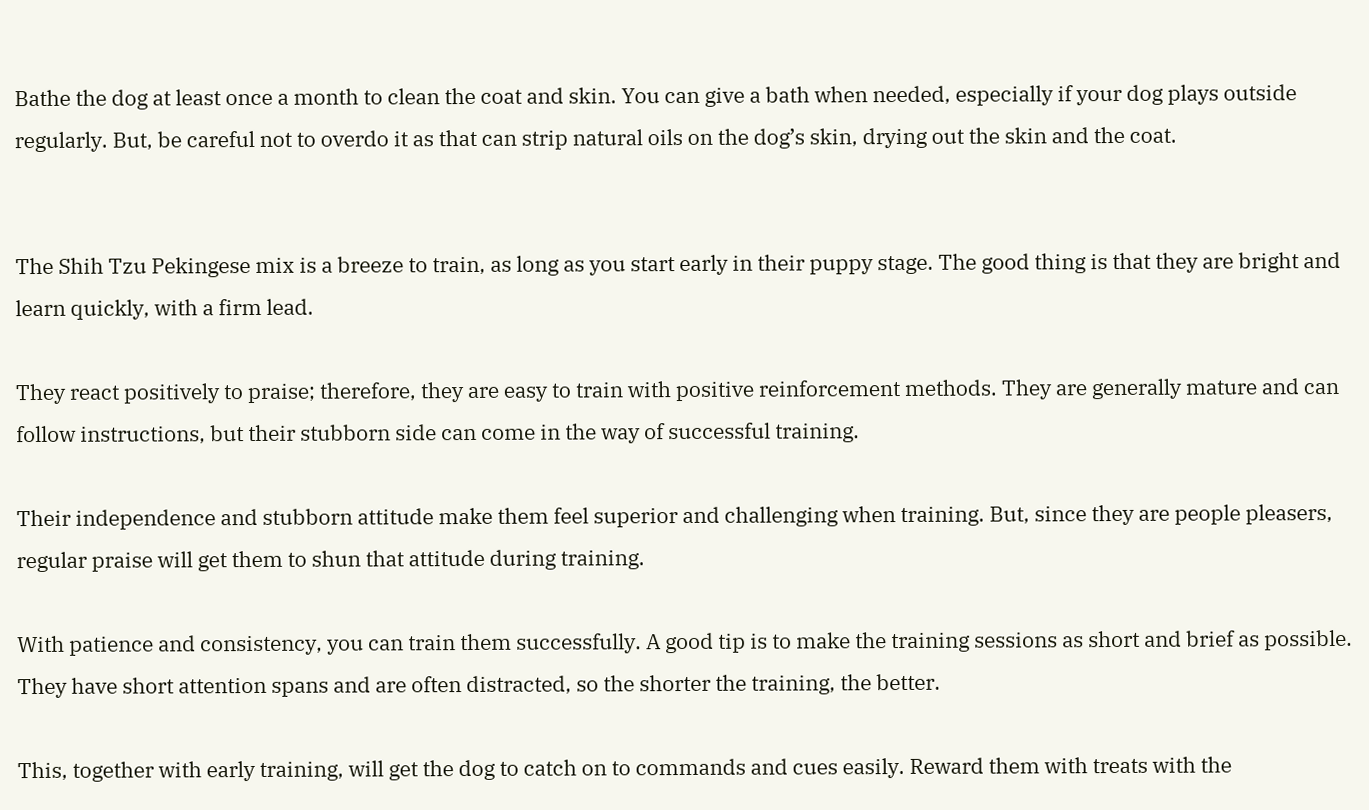Bathe the dog at least once a month to clean the coat and skin. You can give a bath when needed, especially if your dog plays outside regularly. But, be careful not to overdo it as that can strip natural oils on the dog’s skin, drying out the skin and the coat.


The Shih Tzu Pekingese mix is a breeze to train, as long as you start early in their puppy stage. The good thing is that they are bright and learn quickly, with a firm lead.

They react positively to praise; therefore, they are easy to train with positive reinforcement methods. They are generally mature and can follow instructions, but their stubborn side can come in the way of successful training.

Their independence and stubborn attitude make them feel superior and challenging when training. But, since they are people pleasers, regular praise will get them to shun that attitude during training.

With patience and consistency, you can train them successfully. A good tip is to make the training sessions as short and brief as possible. They have short attention spans and are often distracted, so the shorter the training, the better.

This, together with early training, will get the dog to catch on to commands and cues easily. Reward them with treats with the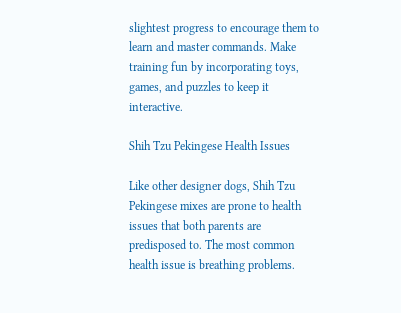slightest progress to encourage them to learn and master commands. Make training fun by incorporating toys, games, and puzzles to keep it interactive.

Shih Tzu Pekingese Health Issues

Like other designer dogs, Shih Tzu Pekingese mixes are prone to health issues that both parents are predisposed to. The most common health issue is breathing problems.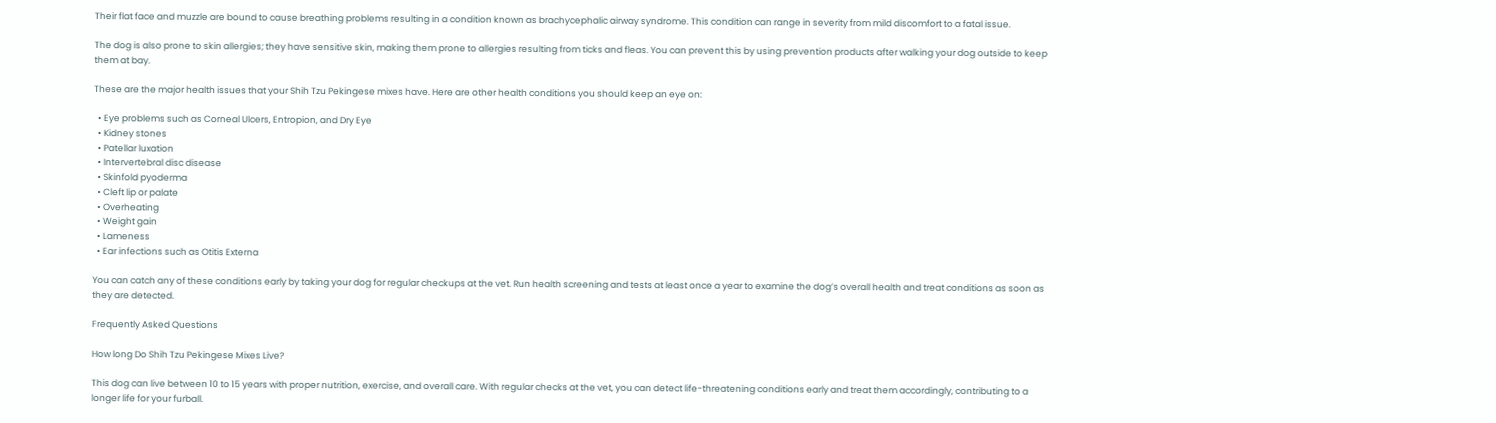Their flat face and muzzle are bound to cause breathing problems resulting in a condition known as brachycephalic airway syndrome. This condition can range in severity from mild discomfort to a fatal issue.

The dog is also prone to skin allergies; they have sensitive skin, making them prone to allergies resulting from ticks and fleas. You can prevent this by using prevention products after walking your dog outside to keep them at bay.

These are the major health issues that your Shih Tzu Pekingese mixes have. Here are other health conditions you should keep an eye on:

  • Eye problems such as Corneal Ulcers, Entropion, and Dry Eye
  • Kidney stones
  • Patellar luxation
  • Intervertebral disc disease
  • Skinfold pyoderma
  • Cleft lip or palate
  • Overheating
  • Weight gain
  • Lameness
  • Ear infections such as Otitis Externa

You can catch any of these conditions early by taking your dog for regular checkups at the vet. Run health screening and tests at least once a year to examine the dog’s overall health and treat conditions as soon as they are detected.

Frequently Asked Questions

How long Do Shih Tzu Pekingese Mixes Live?

This dog can live between 10 to 15 years with proper nutrition, exercise, and overall care. With regular checks at the vet, you can detect life-threatening conditions early and treat them accordingly, contributing to a longer life for your furball.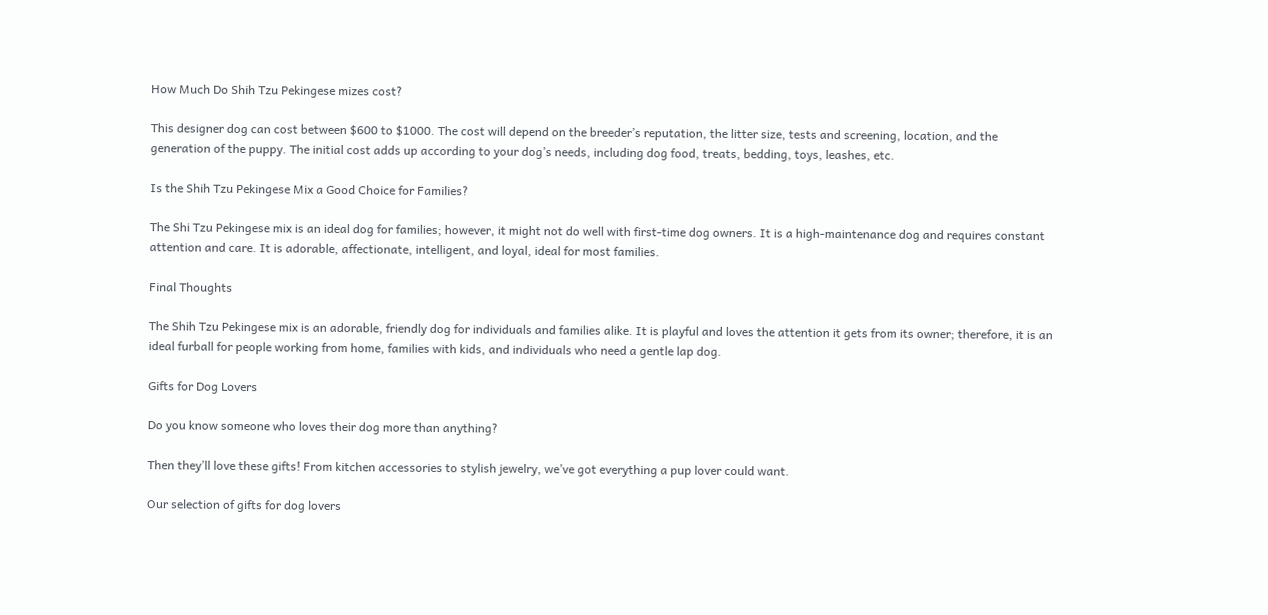How Much Do Shih Tzu Pekingese mizes cost?

This designer dog can cost between $600 to $1000. The cost will depend on the breeder’s reputation, the litter size, tests and screening, location, and the generation of the puppy. The initial cost adds up according to your dog’s needs, including dog food, treats, bedding, toys, leashes, etc.

Is the Shih Tzu Pekingese Mix a Good Choice for Families?

The Shi Tzu Pekingese mix is an ideal dog for families; however, it might not do well with first-time dog owners. It is a high-maintenance dog and requires constant attention and care. It is adorable, affectionate, intelligent, and loyal, ideal for most families.

Final Thoughts

The Shih Tzu Pekingese mix is an adorable, friendly dog for individuals and families alike. It is playful and loves the attention it gets from its owner; therefore, it is an ideal furball for people working from home, families with kids, and individuals who need a gentle lap dog.

Gifts for Dog Lovers

Do you know someone who loves their dog more than anything?

Then they’ll love these gifts! From kitchen accessories to stylish jewelry, we’ve got everything a pup lover could want.

Our selection of gifts for dog lovers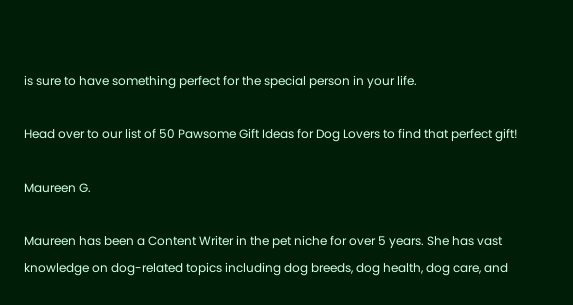is sure to have something perfect for the special person in your life.

Head over to our list of 50 Pawsome Gift Ideas for Dog Lovers to find that perfect gift!

Maureen G.

Maureen has been a Content Writer in the pet niche for over 5 years. She has vast knowledge on dog-related topics including dog breeds, dog health, dog care, and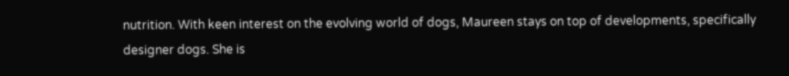nutrition. With keen interest on the evolving world of dogs, Maureen stays on top of developments, specifically designer dogs. She is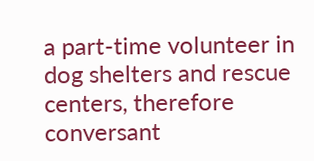a part-time volunteer in dog shelters and rescue centers, therefore conversant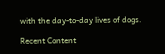with the day-to-day lives of dogs.

Recent Content